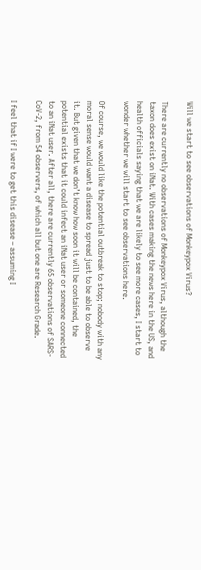Will we start to see observations of Monkeypox Virus?

There are currently no observations of Monkeypox Virus, although the taxon does exist on iNat. With cases making the news here in the US, and health officials saying that we are likely to see more cases, I start to wonder whether we will start to see observations here.

Of course, we would like the potential outbreak to stop; nobody with any moral sense would want a disease to spread just to be able to observe it. But given that we don’t know how soon it will be contained, the potential exists that it could infect an iNat user or someone connected to an iNat user. After all, there are currently 65 observations of SARS-CoV-2, from 54 observers, of which all but one are Research Grade.

I feel that if I were to get this disease – assuming I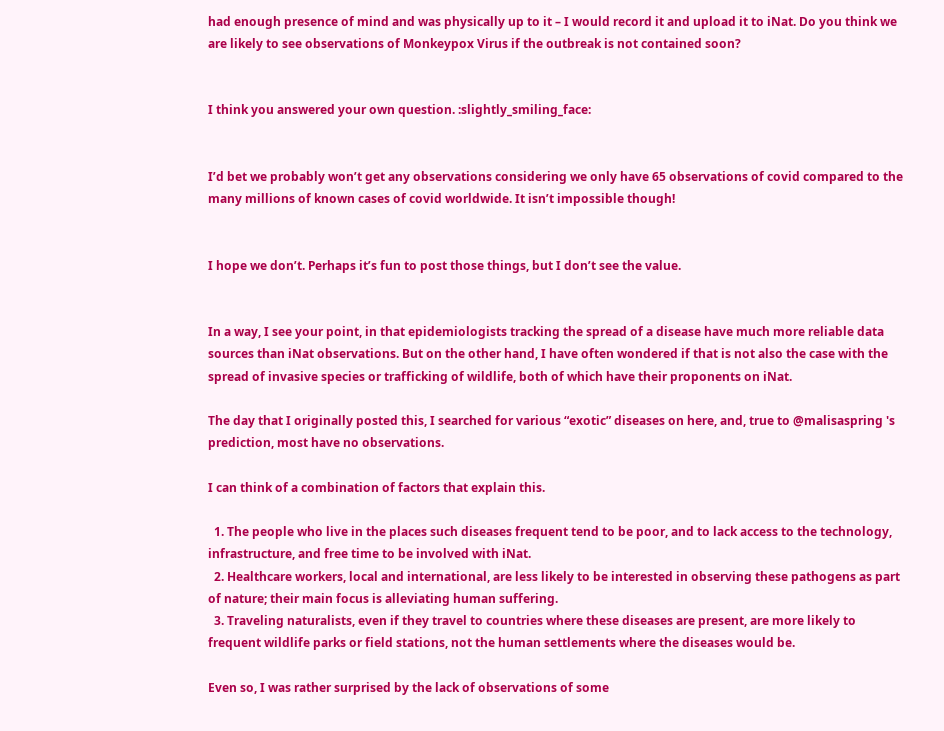had enough presence of mind and was physically up to it – I would record it and upload it to iNat. Do you think we are likely to see observations of Monkeypox Virus if the outbreak is not contained soon?


I think you answered your own question. :slightly_smiling_face:


I’d bet we probably won’t get any observations considering we only have 65 observations of covid compared to the many millions of known cases of covid worldwide. It isn’t impossible though!


I hope we don’t. Perhaps it’s fun to post those things, but I don’t see the value.


In a way, I see your point, in that epidemiologists tracking the spread of a disease have much more reliable data sources than iNat observations. But on the other hand, I have often wondered if that is not also the case with the spread of invasive species or trafficking of wildlife, both of which have their proponents on iNat.

The day that I originally posted this, I searched for various “exotic” diseases on here, and, true to @malisaspring 's prediction, most have no observations.

I can think of a combination of factors that explain this.

  1. The people who live in the places such diseases frequent tend to be poor, and to lack access to the technology, infrastructure, and free time to be involved with iNat.
  2. Healthcare workers, local and international, are less likely to be interested in observing these pathogens as part of nature; their main focus is alleviating human suffering.
  3. Traveling naturalists, even if they travel to countries where these diseases are present, are more likely to frequent wildlife parks or field stations, not the human settlements where the diseases would be.

Even so, I was rather surprised by the lack of observations of some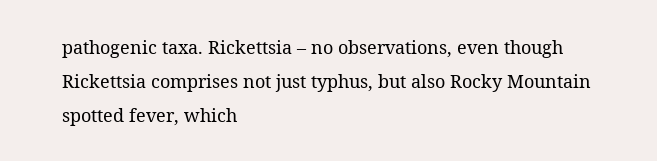pathogenic taxa. Rickettsia – no observations, even though Rickettsia comprises not just typhus, but also Rocky Mountain spotted fever, which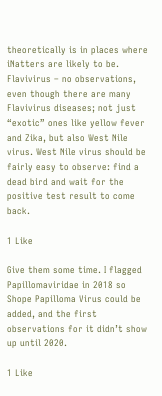theoretically is in places where iNatters are likely to be. Flavivirus – no observations, even though there are many Flavivirus diseases; not just “exotic” ones like yellow fever and Zika, but also West Nile virus. West Nile virus should be fairly easy to observe: find a dead bird and wait for the positive test result to come back.

1 Like

Give them some time. I flagged Papillomaviridae in 2018 so Shope Papilloma Virus could be added, and the first observations for it didn’t show up until 2020.

1 Like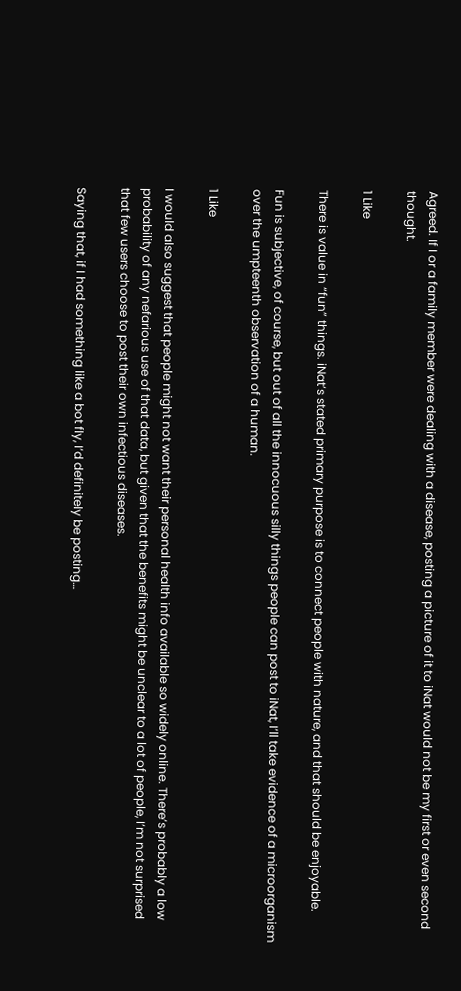Agreed. If I or a family member were dealing with a disease, posting a picture of it to iNat would not be my first or even second thought.

1 Like

There is value in “fun” things. iNat’s stated primary purpose is to connect people with nature, and that should be enjoyable.

Fun is subjective, of course, but out of all the innocuous silly things people can post to iNat, I’ll take evidence of a microorganism over the umpteenth observation of a human.

1 Like

I would also suggest that people might not want their personal health info available so widely online. There’s probably a low probability of any nefarious use of that data, but given that the benefits might be unclear to a lot of people, I’m not surprised that few users choose to post their own infectious diseases.

Saying that, if I had something like a bot fly, I’d definitely be posting…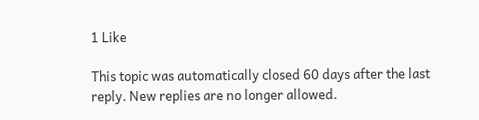1 Like

This topic was automatically closed 60 days after the last reply. New replies are no longer allowed.